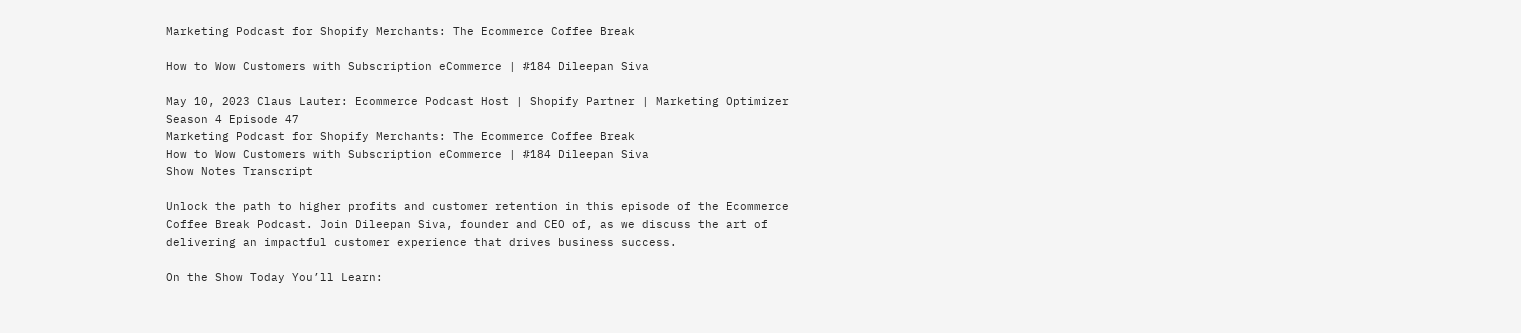Marketing Podcast for Shopify Merchants: The Ecommerce Coffee Break

How to Wow Customers with Subscription eCommerce | #184 Dileepan Siva

May 10, 2023 Claus Lauter: Ecommerce Podcast Host | Shopify Partner | Marketing Optimizer Season 4 Episode 47
Marketing Podcast for Shopify Merchants: The Ecommerce Coffee Break
How to Wow Customers with Subscription eCommerce | #184 Dileepan Siva
Show Notes Transcript

Unlock the path to higher profits and customer retention in this episode of the Ecommerce Coffee Break Podcast. Join Dileepan Siva, founder and CEO of, as we discuss the art of delivering an impactful customer experience that drives business success.

On the Show Today You’ll Learn: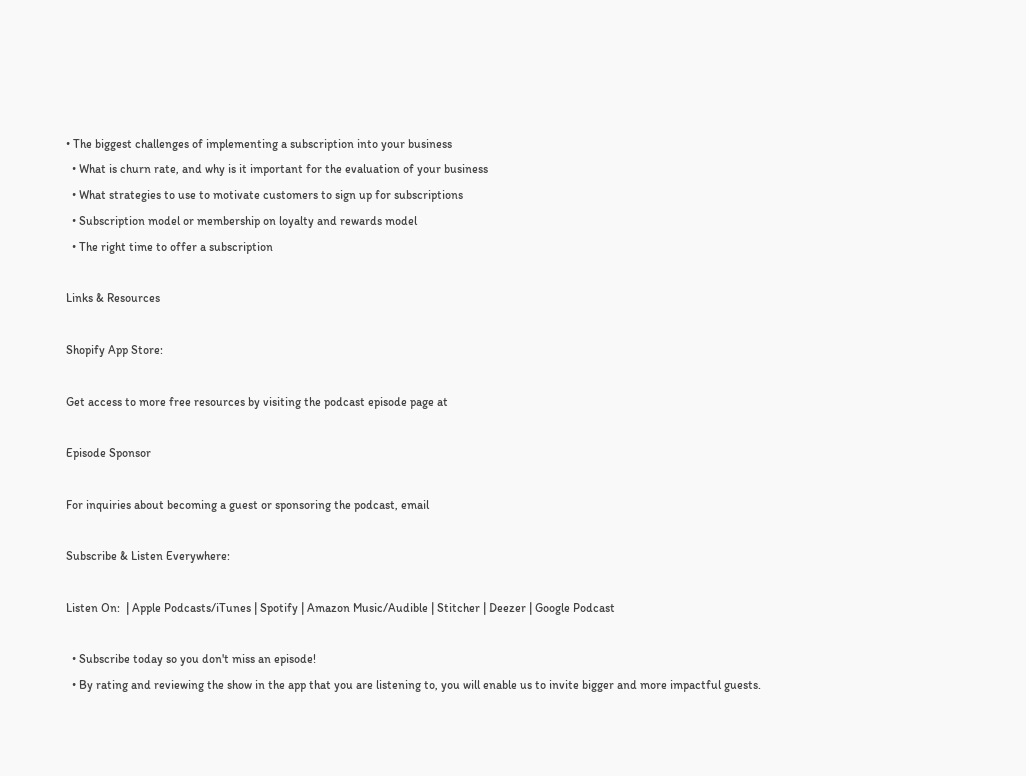• The biggest challenges of implementing a subscription into your business
  • What is churn rate, and why is it important for the evaluation of your business
  • What strategies to use to motivate customers to sign up for subscriptions
  • Subscription model or membership on loyalty and rewards model
  • The right time to offer a subscription

Links & Resources

Shopify App Store:

Get access to more free resources by visiting the podcast episode page at

Episode Sponsor

For inquiries about becoming a guest or sponsoring the podcast, email

Subscribe & Listen Everywhere:

Listen On:  | Apple Podcasts/iTunes | Spotify | Amazon Music/Audible | Stitcher | Deezer | Google Podcast

  • Subscribe today so you don't miss an episode!
  • By rating and reviewing the show in the app that you are listening to, you will enable us to invite bigger and more impactful guests.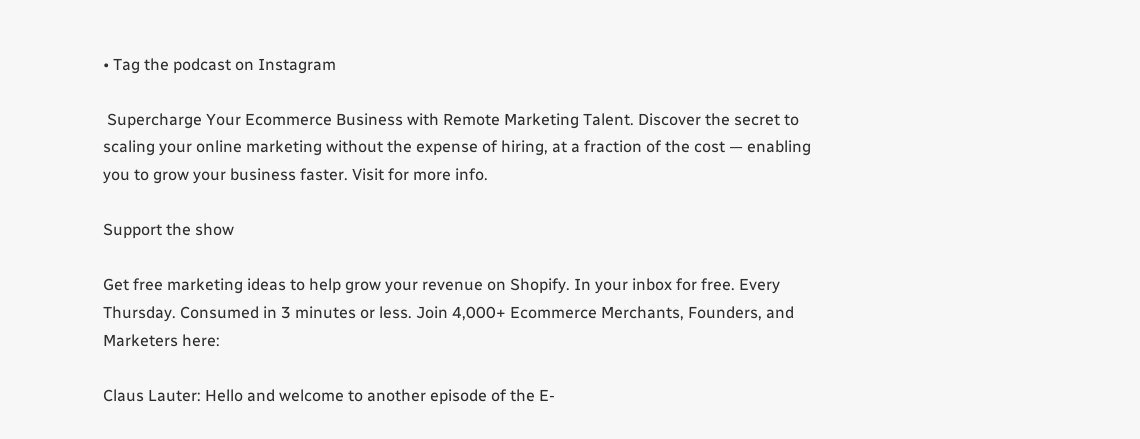• Tag the podcast on Instagram

 Supercharge Your Ecommerce Business with Remote Marketing Talent. Discover the secret to scaling your online marketing without the expense of hiring, at a fraction of the cost — enabling you to grow your business faster. Visit for more info.

Support the show

Get free marketing ideas to help grow your revenue on Shopify. In your inbox for free. Every Thursday. Consumed in 3 minutes or less. Join 4,000+ Ecommerce Merchants, Founders, and Marketers here:

Claus Lauter: Hello and welcome to another episode of the E-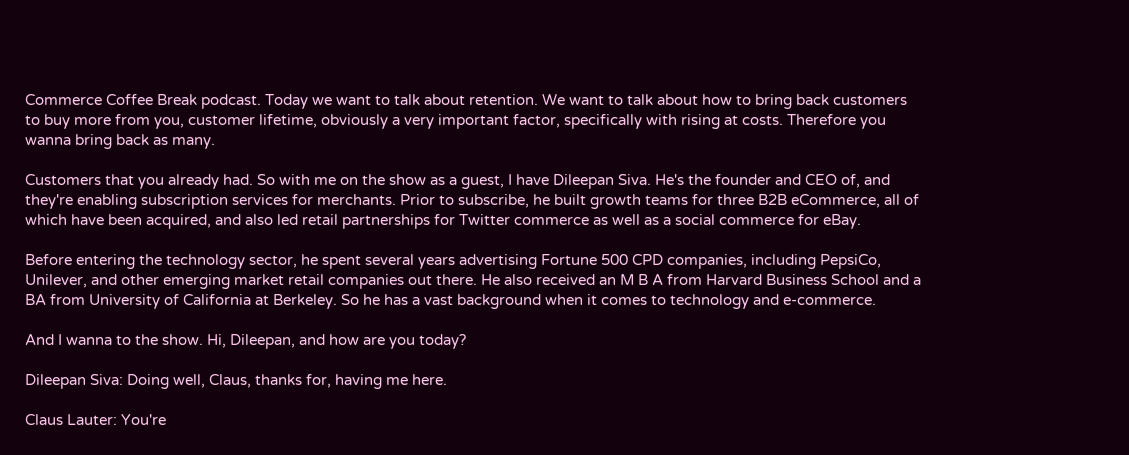Commerce Coffee Break podcast. Today we want to talk about retention. We want to talk about how to bring back customers to buy more from you, customer lifetime, obviously a very important factor, specifically with rising at costs. Therefore you wanna bring back as many.

Customers that you already had. So with me on the show as a guest, I have Dileepan Siva. He's the founder and CEO of, and they're enabling subscription services for merchants. Prior to subscribe, he built growth teams for three B2B eCommerce, all of which have been acquired, and also led retail partnerships for Twitter commerce as well as a social commerce for eBay.

Before entering the technology sector, he spent several years advertising Fortune 500 CPD companies, including PepsiCo, Unilever, and other emerging market retail companies out there. He also received an M B A from Harvard Business School and a BA from University of California at Berkeley. So he has a vast background when it comes to technology and e-commerce.

And I wanna to the show. Hi, Dileepan, and how are you today?

Dileepan Siva: Doing well, Claus, thanks for, having me here.

Claus Lauter: You're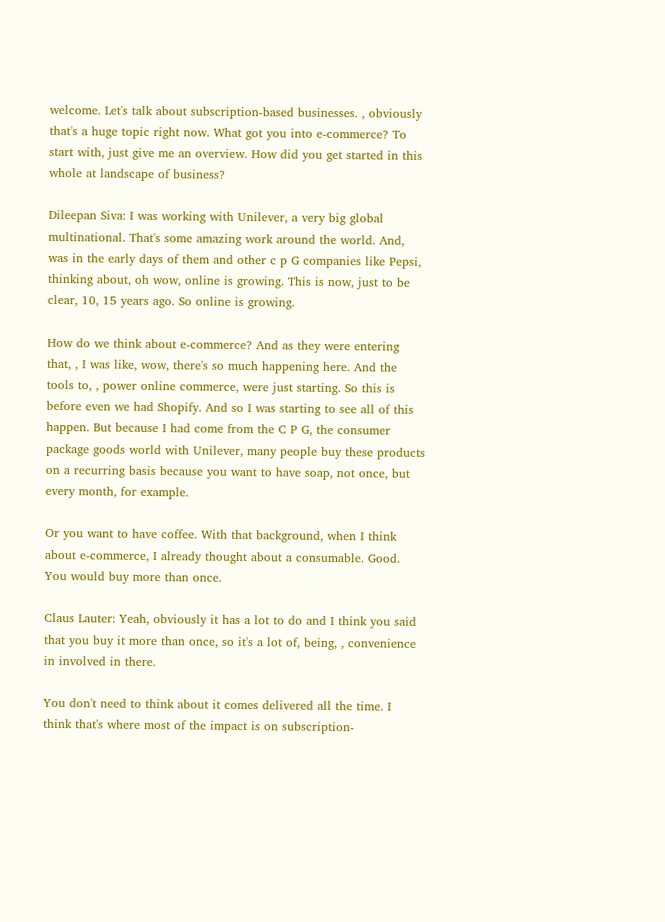welcome. Let's talk about subscription-based businesses. , obviously that's a huge topic right now. What got you into e-commerce? To start with, just give me an overview. How did you get started in this whole at landscape of business?

Dileepan Siva: I was working with Unilever, a very big global multinational. That's some amazing work around the world. And, was in the early days of them and other c p G companies like Pepsi, thinking about, oh wow, online is growing. This is now, just to be clear, 10, 15 years ago. So online is growing.

How do we think about e-commerce? And as they were entering that, , I was like, wow, there's so much happening here. And the tools to, , power online commerce, were just starting. So this is before even we had Shopify. And so I was starting to see all of this happen. But because I had come from the C P G, the consumer package goods world with Unilever, many people buy these products on a recurring basis because you want to have soap, not once, but every month, for example.

Or you want to have coffee. With that background, when I think about e-commerce, I already thought about a consumable. Good. You would buy more than once.

Claus Lauter: Yeah, obviously it has a lot to do and I think you said that you buy it more than once, so it's a lot of, being, , convenience in involved in there.

You don't need to think about it comes delivered all the time. I think that's where most of the impact is on subscription-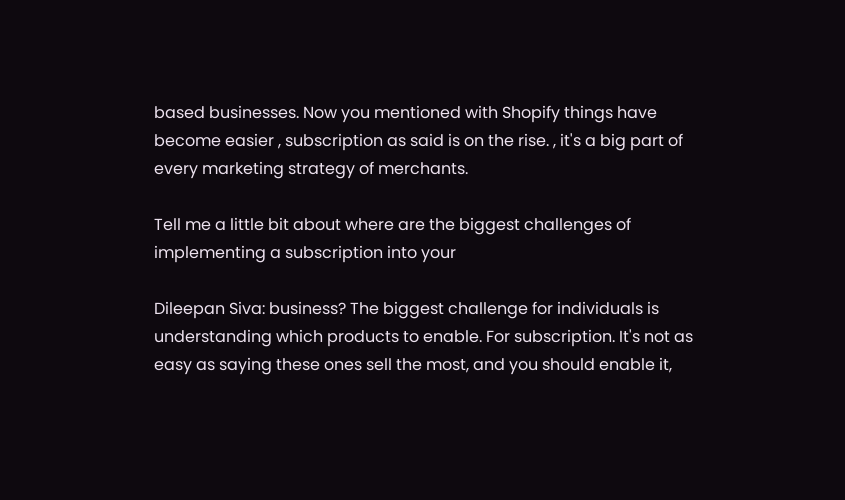based businesses. Now you mentioned with Shopify things have become easier , subscription as said is on the rise. , it's a big part of every marketing strategy of merchants.

Tell me a little bit about where are the biggest challenges of implementing a subscription into your

Dileepan Siva: business? The biggest challenge for individuals is understanding which products to enable. For subscription. It's not as easy as saying these ones sell the most, and you should enable it,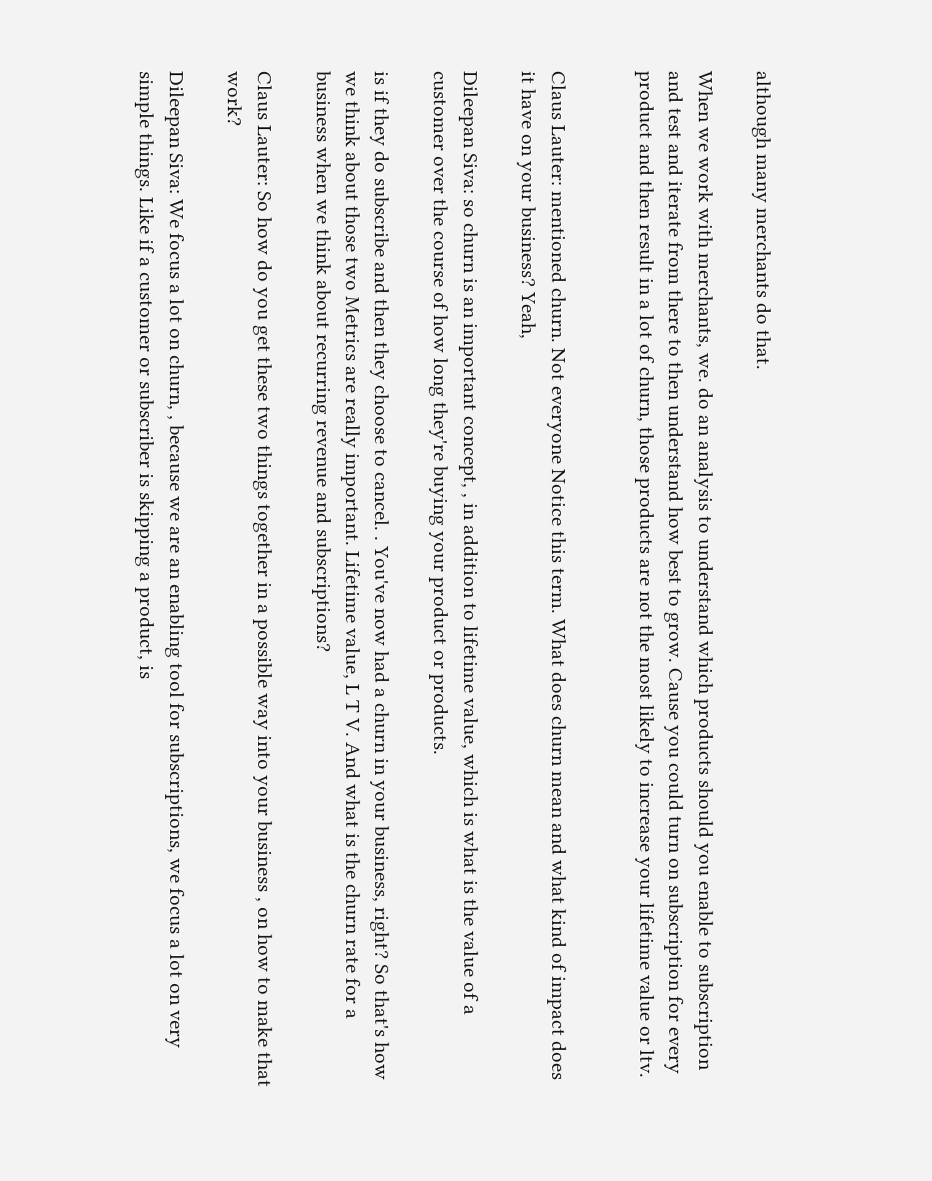although many merchants do that.

When we work with merchants, we. do an analysis to understand which products should you enable to subscription and test and iterate from there to then understand how best to grow. Cause you could turn on subscription for every product and then result in a lot of churn, those products are not the most likely to increase your lifetime value or ltv.


Claus Lauter: mentioned churn. Not everyone Notice this term. What does churn mean and what kind of impact does it have on your business? Yeah,

Dileepan Siva: so churn is an important concept, , in addition to lifetime value, which is what is the value of a customer over the course of how long they're buying your product or products.

is if they do subscribe and then they choose to cancel. . You've now had a churn in your business, right? So that's how we think about those two Metrics are really important. Lifetime value, L T V. And what is the churn rate for a business when we think about recurring revenue and subscriptions?

Claus Lauter: So how do you get these two things together in a possible way into your business , on how to make that work?

Dileepan Siva: We focus a lot on churn, , because we are an enabling tool for subscriptions, we focus a lot on very simple things. Like if a customer or subscriber is skipping a product, is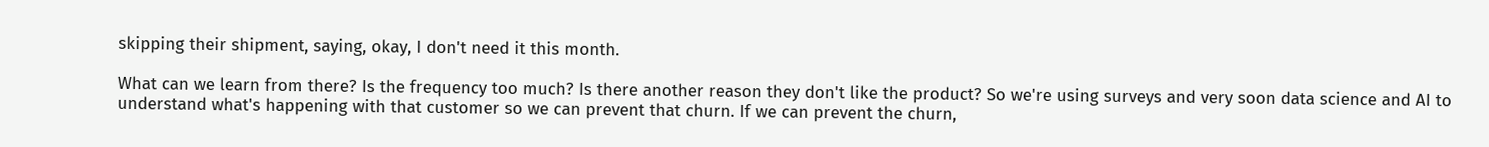skipping their shipment, saying, okay, I don't need it this month.

What can we learn from there? Is the frequency too much? Is there another reason they don't like the product? So we're using surveys and very soon data science and AI to understand what's happening with that customer so we can prevent that churn. If we can prevent the churn,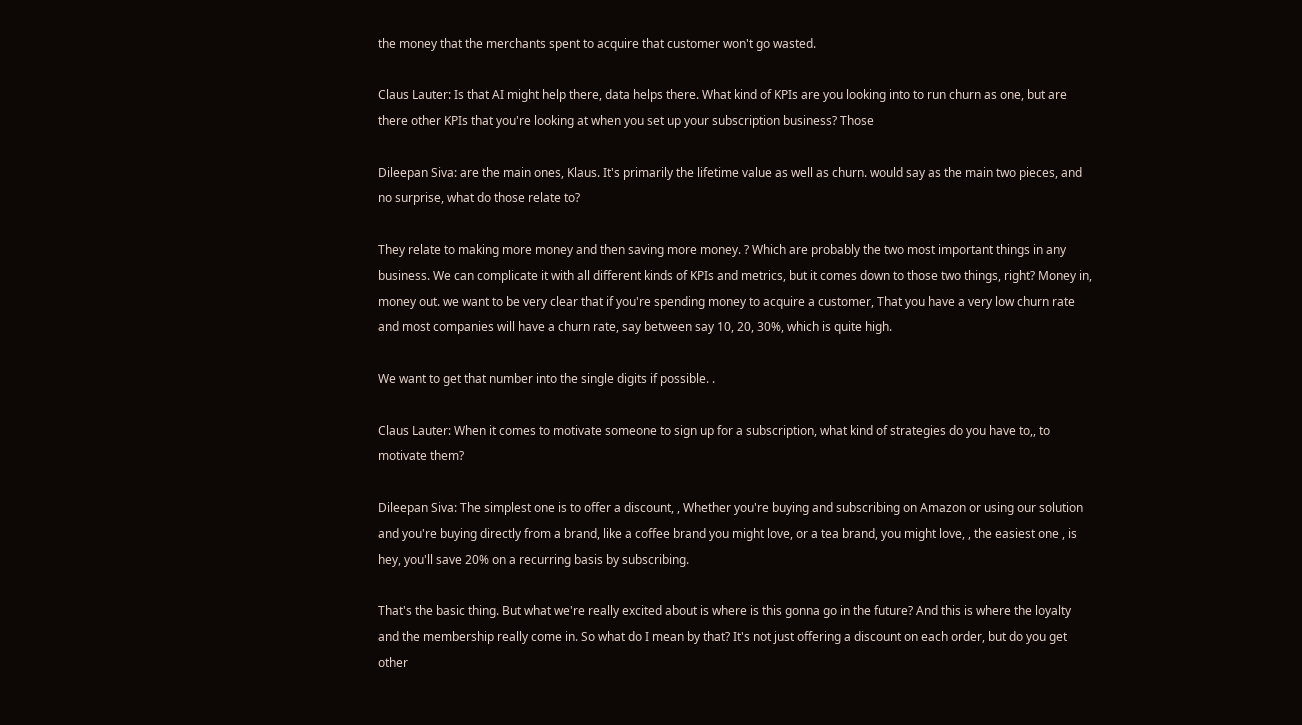the money that the merchants spent to acquire that customer won't go wasted.

Claus Lauter: Is that AI might help there, data helps there. What kind of KPIs are you looking into to run churn as one, but are there other KPIs that you're looking at when you set up your subscription business? Those

Dileepan Siva: are the main ones, Klaus. It's primarily the lifetime value as well as churn. would say as the main two pieces, and no surprise, what do those relate to?

They relate to making more money and then saving more money. ? Which are probably the two most important things in any business. We can complicate it with all different kinds of KPIs and metrics, but it comes down to those two things, right? Money in, money out. we want to be very clear that if you're spending money to acquire a customer, That you have a very low churn rate and most companies will have a churn rate, say between say 10, 20, 30%, which is quite high.

We want to get that number into the single digits if possible. .

Claus Lauter: When it comes to motivate someone to sign up for a subscription, what kind of strategies do you have to,, to motivate them?

Dileepan Siva: The simplest one is to offer a discount, , Whether you're buying and subscribing on Amazon or using our solution and you're buying directly from a brand, like a coffee brand you might love, or a tea brand, you might love, , the easiest one , is hey, you'll save 20% on a recurring basis by subscribing.

That's the basic thing. But what we're really excited about is where is this gonna go in the future? And this is where the loyalty and the membership really come in. So what do I mean by that? It's not just offering a discount on each order, but do you get other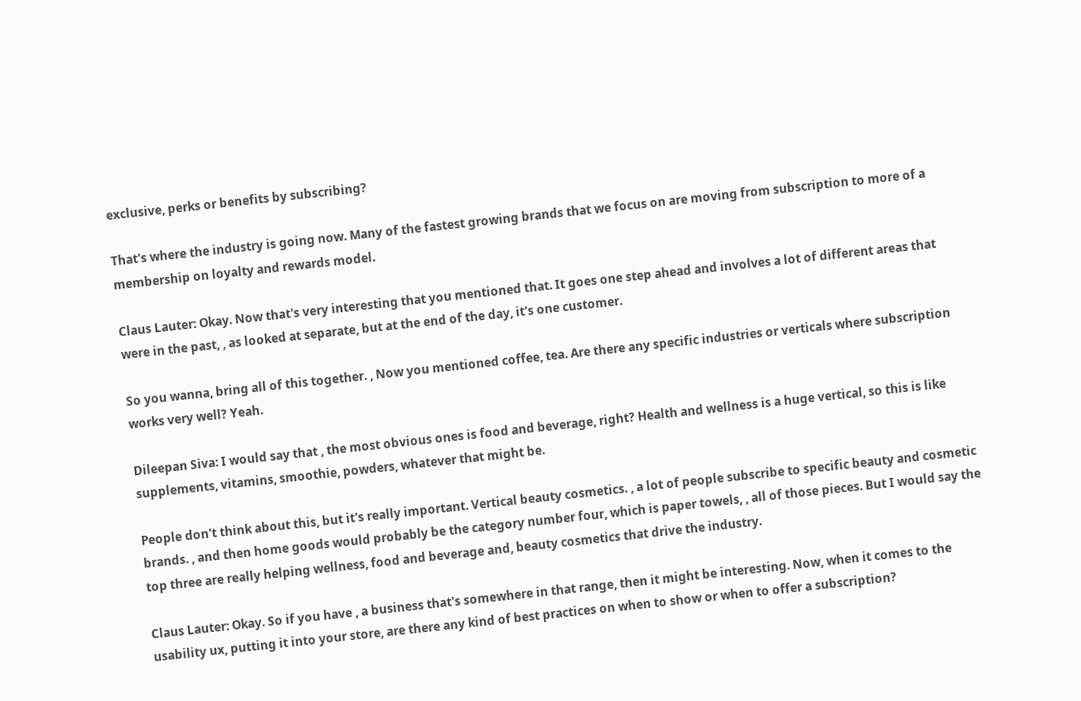exclusive, perks or benefits by subscribing?

That's where the industry is going now. Many of the fastest growing brands that we focus on are moving from subscription to more of a membership on loyalty and rewards model.

Claus Lauter: Okay. Now that's very interesting that you mentioned that. It goes one step ahead and involves a lot of different areas that were in the past, , as looked at separate, but at the end of the day, it's one customer.

So you wanna, bring all of this together. , Now you mentioned coffee, tea. Are there any specific industries or verticals where subscription works very well? Yeah.

Dileepan Siva: I would say that , the most obvious ones is food and beverage, right? Health and wellness is a huge vertical, so this is like supplements, vitamins, smoothie, powders, whatever that might be.

People don't think about this, but it's really important. Vertical beauty cosmetics. , a lot of people subscribe to specific beauty and cosmetic brands. , and then home goods would probably be the category number four, which is paper towels, , all of those pieces. But I would say the top three are really helping wellness, food and beverage and, beauty cosmetics that drive the industry.

Claus Lauter: Okay. So if you have , a business that's somewhere in that range, then it might be interesting. Now, when it comes to the usability ux, putting it into your store, are there any kind of best practices on when to show or when to offer a subscription?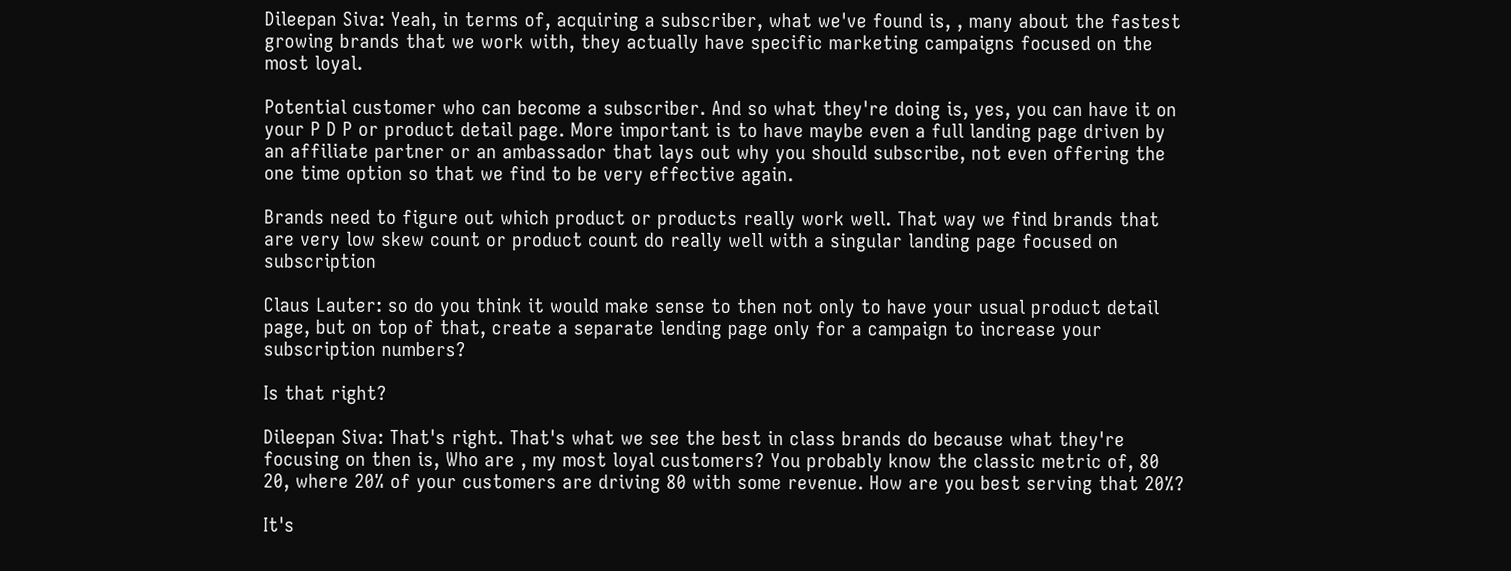Dileepan Siva: Yeah, in terms of, acquiring a subscriber, what we've found is, , many about the fastest growing brands that we work with, they actually have specific marketing campaigns focused on the most loyal.

Potential customer who can become a subscriber. And so what they're doing is, yes, you can have it on your P D P or product detail page. More important is to have maybe even a full landing page driven by an affiliate partner or an ambassador that lays out why you should subscribe, not even offering the one time option so that we find to be very effective again.

Brands need to figure out which product or products really work well. That way we find brands that are very low skew count or product count do really well with a singular landing page focused on subscription

Claus Lauter: so do you think it would make sense to then not only to have your usual product detail page, but on top of that, create a separate lending page only for a campaign to increase your subscription numbers?

Is that right?

Dileepan Siva: That's right. That's what we see the best in class brands do because what they're focusing on then is, Who are , my most loyal customers? You probably know the classic metric of, 80 20, where 20% of your customers are driving 80 with some revenue. How are you best serving that 20%?

It's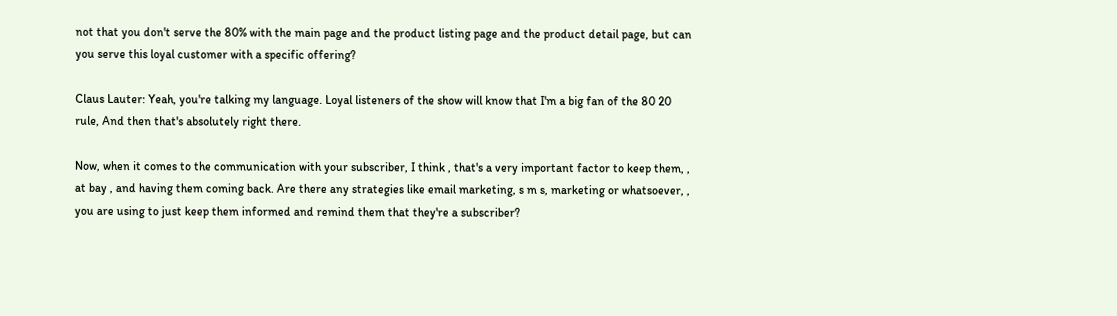not that you don't serve the 80% with the main page and the product listing page and the product detail page, but can you serve this loyal customer with a specific offering?

Claus Lauter: Yeah, you're talking my language. Loyal listeners of the show will know that I'm a big fan of the 80 20 rule, And then that's absolutely right there.

Now, when it comes to the communication with your subscriber, I think , that's a very important factor to keep them, , at bay , and having them coming back. Are there any strategies like email marketing, s m s, marketing or whatsoever, , you are using to just keep them informed and remind them that they're a subscriber?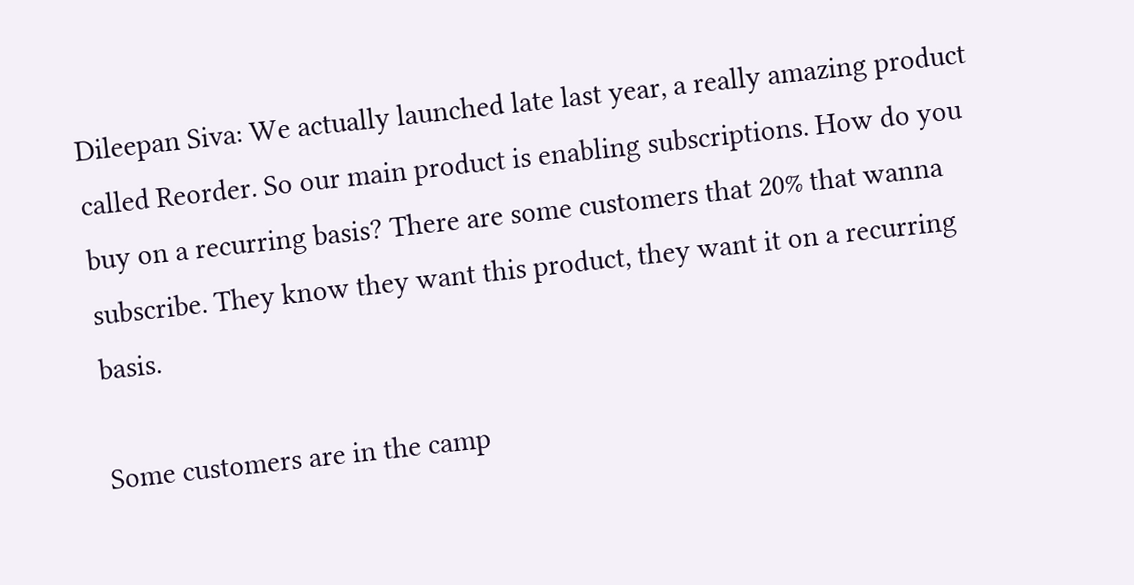Dileepan Siva: We actually launched late last year, a really amazing product called Reorder. So our main product is enabling subscriptions. How do you buy on a recurring basis? There are some customers that 20% that wanna subscribe. They know they want this product, they want it on a recurring basis.

Some customers are in the camp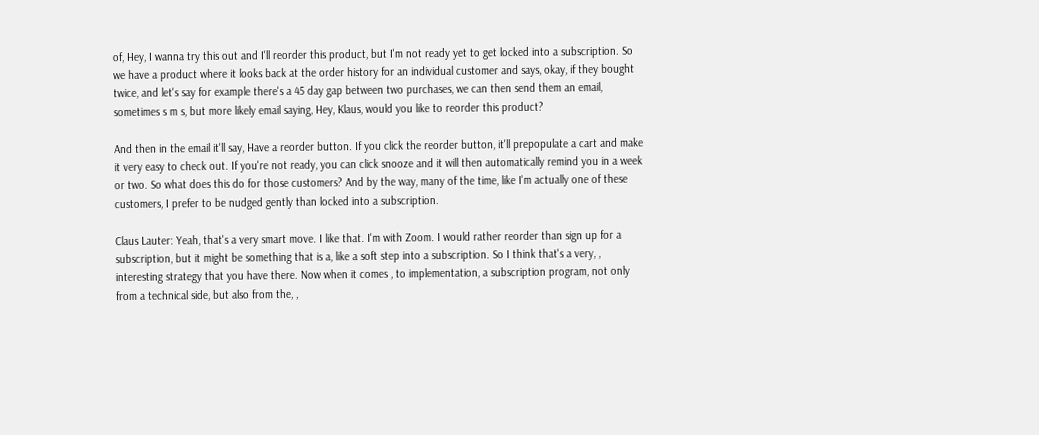of, Hey, I wanna try this out and I'll reorder this product, but I'm not ready yet to get locked into a subscription. So we have a product where it looks back at the order history for an individual customer and says, okay, if they bought twice, and let's say for example there's a 45 day gap between two purchases, we can then send them an email, sometimes s m s, but more likely email saying, Hey, Klaus, would you like to reorder this product?

And then in the email it'll say, Have a reorder button. If you click the reorder button, it'll prepopulate a cart and make it very easy to check out. If you're not ready, you can click snooze and it will then automatically remind you in a week or two. So what does this do for those customers? And by the way, many of the time, like I'm actually one of these customers, I prefer to be nudged gently than locked into a subscription.

Claus Lauter: Yeah, that's a very smart move. I like that. I'm with Zoom. I would rather reorder than sign up for a subscription, but it might be something that is a, like a soft step into a subscription. So I think that's a very, , interesting strategy that you have there. Now when it comes , to implementation, a subscription program, not only from a technical side, but also from the, ,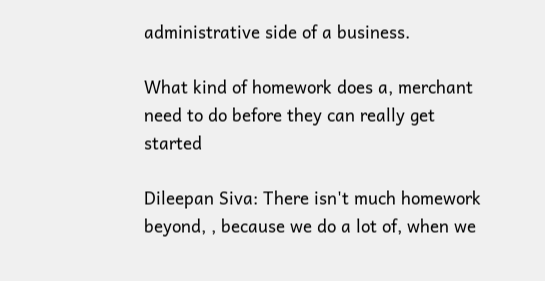administrative side of a business.

What kind of homework does a, merchant need to do before they can really get started

Dileepan Siva: There isn't much homework beyond, , because we do a lot of, when we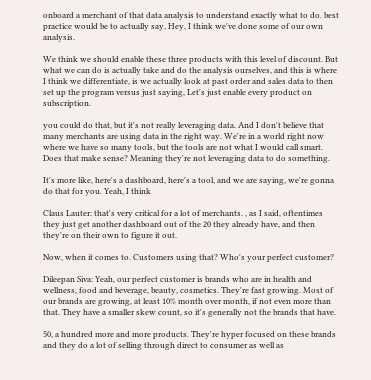onboard a merchant of that data analysis to understand exactly what to do. best practice would be to actually say, Hey, I think we've done some of our own analysis.

We think we should enable these three products with this level of discount. But what we can do is actually take and do the analysis ourselves, and this is where I think we differentiate, is we actually look at past order and sales data to then set up the program versus just saying, Let's just enable every product on subscription.

you could do that, but it's not really leveraging data. And I don't believe that many merchants are using data in the right way. We're in a world right now where we have so many tools, but the tools are not what I would call smart. Does that make sense? Meaning they're not leveraging data to do something.

It's more like, here's a dashboard, here's a tool, and we are saying, we're gonna do that for you. Yeah, I think

Claus Lauter: that's very critical for a lot of merchants. , as I said, oftentimes they just get another dashboard out of the 20 they already have, and then they're on their own to figure it out.

Now, when it comes to. Customers using that? Who's your perfect customer?

Dileepan Siva: Yeah, our perfect customer is brands who are in health and wellness, food and beverage, beauty, cosmetics. They're fast growing. Most of our brands are growing, at least 10% month over month, if not even more than that. They have a smaller skew count, so it's generally not the brands that have.

50, a hundred more and more products. They're hyper focused on these brands and they do a lot of selling through direct to consumer as well as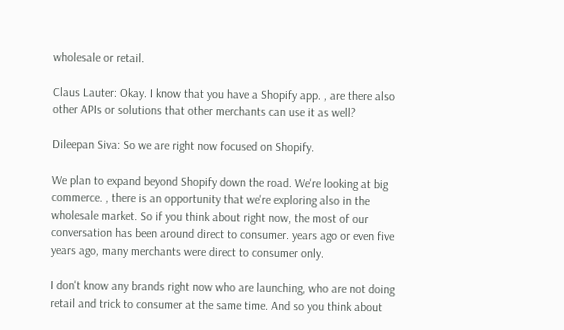wholesale or retail.

Claus Lauter: Okay. I know that you have a Shopify app. , are there also other APIs or solutions that other merchants can use it as well?

Dileepan Siva: So we are right now focused on Shopify.

We plan to expand beyond Shopify down the road. We're looking at big commerce. , there is an opportunity that we're exploring also in the wholesale market. So if you think about right now, the most of our conversation has been around direct to consumer. years ago or even five years ago, many merchants were direct to consumer only.

I don't know any brands right now who are launching, who are not doing retail and trick to consumer at the same time. And so you think about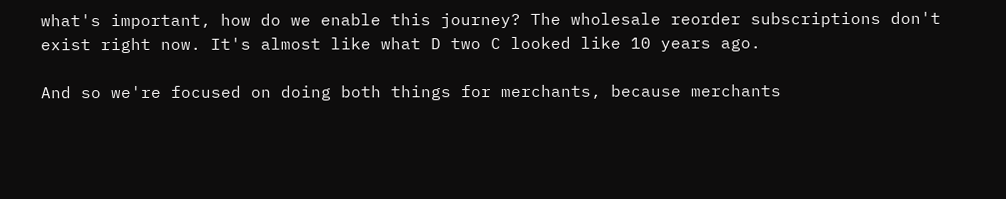what's important, how do we enable this journey? The wholesale reorder subscriptions don't exist right now. It's almost like what D two C looked like 10 years ago.

And so we're focused on doing both things for merchants, because merchants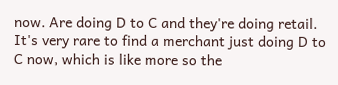now. Are doing D to C and they're doing retail. It's very rare to find a merchant just doing D to C now, which is like more so the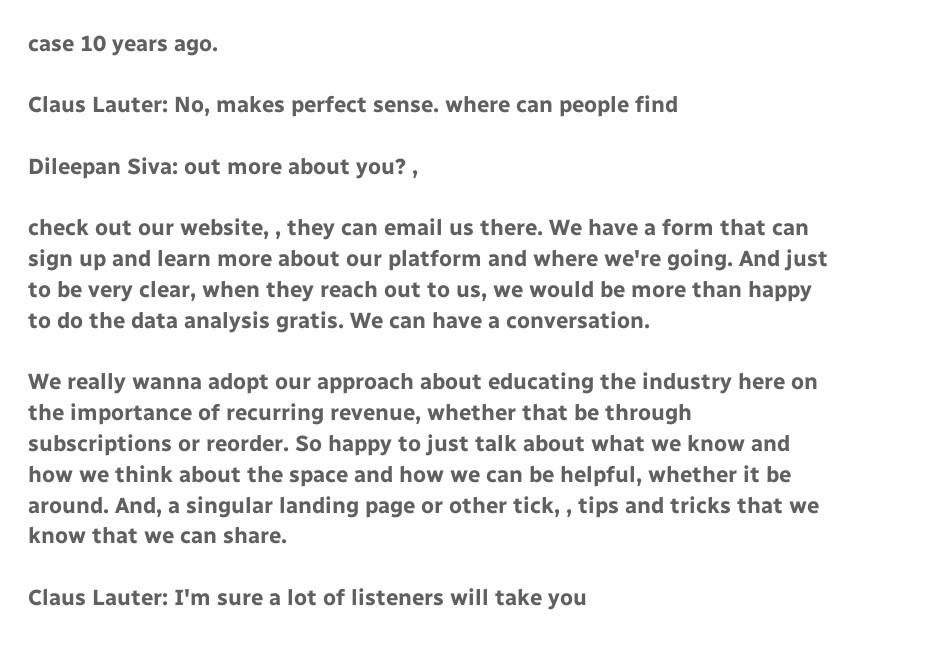case 10 years ago.

Claus Lauter: No, makes perfect sense. where can people find

Dileepan Siva: out more about you? ,

check out our website, , they can email us there. We have a form that can sign up and learn more about our platform and where we're going. And just to be very clear, when they reach out to us, we would be more than happy to do the data analysis gratis. We can have a conversation.

We really wanna adopt our approach about educating the industry here on the importance of recurring revenue, whether that be through subscriptions or reorder. So happy to just talk about what we know and how we think about the space and how we can be helpful, whether it be around. And, a singular landing page or other tick, , tips and tricks that we know that we can share.

Claus Lauter: I'm sure a lot of listeners will take you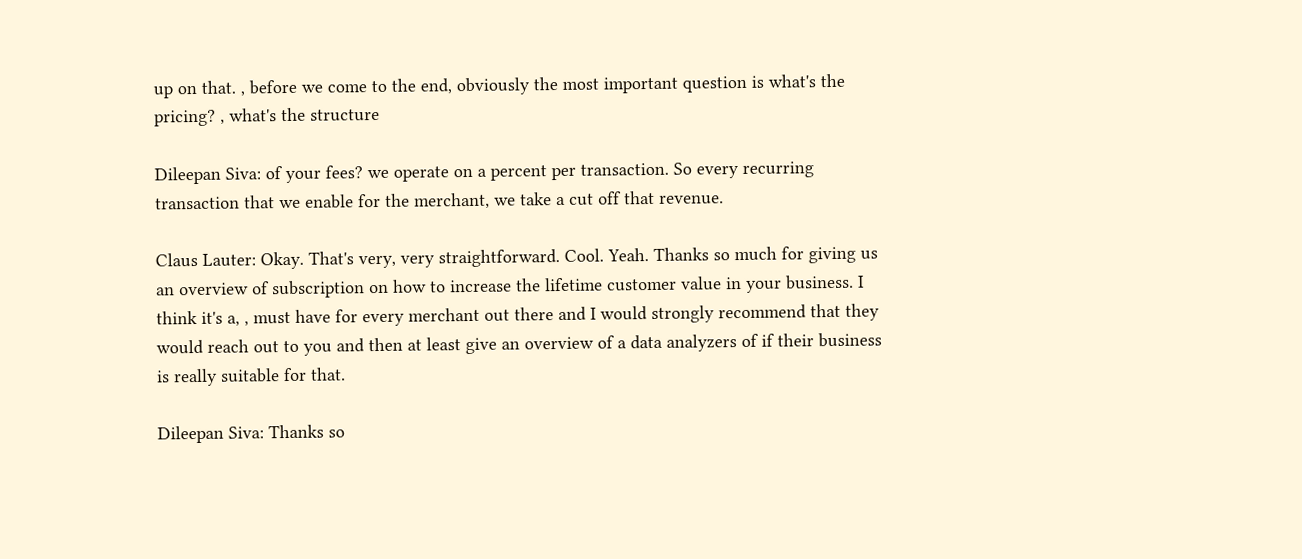up on that. , before we come to the end, obviously the most important question is what's the pricing? , what's the structure

Dileepan Siva: of your fees? we operate on a percent per transaction. So every recurring transaction that we enable for the merchant, we take a cut off that revenue.

Claus Lauter: Okay. That's very, very straightforward. Cool. Yeah. Thanks so much for giving us an overview of subscription on how to increase the lifetime customer value in your business. I think it's a, , must have for every merchant out there and I would strongly recommend that they would reach out to you and then at least give an overview of a data analyzers of if their business is really suitable for that.

Dileepan Siva: Thanks so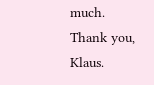much. Thank you, Klaus.